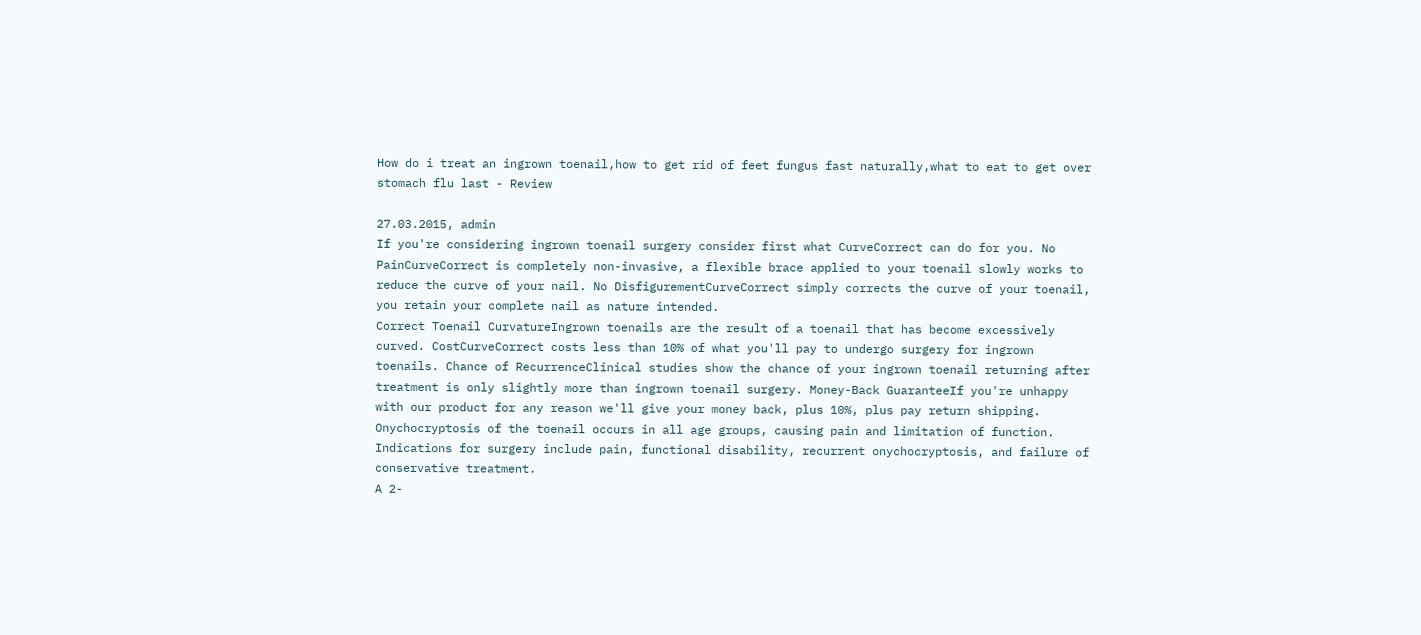How do i treat an ingrown toenail,how to get rid of feet fungus fast naturally,what to eat to get over stomach flu last - Review

27.03.2015, admin
If you're considering ingrown toenail surgery consider first what CurveCorrect can do for you. No PainCurveCorrect is completely non-invasive, a flexible brace applied to your toenail slowly works to reduce the curve of your nail. No DisfigurementCurveCorrect simply corrects the curve of your toenail, you retain your complete nail as nature intended.
Correct Toenail CurvatureIngrown toenails are the result of a toenail that has become excessively curved. CostCurveCorrect costs less than 10% of what you'll pay to undergo surgery for ingrown toenails. Chance of RecurrenceClinical studies show the chance of your ingrown toenail returning after treatment is only slightly more than ingrown toenail surgery. Money-Back GuaranteeIf you're unhappy with our product for any reason we'll give your money back, plus 10%, plus pay return shipping.
Onychocryptosis of the toenail occurs in all age groups, causing pain and limitation of function.
Indications for surgery include pain, functional disability, recurrent onychocryptosis, and failure of conservative treatment.
A 2-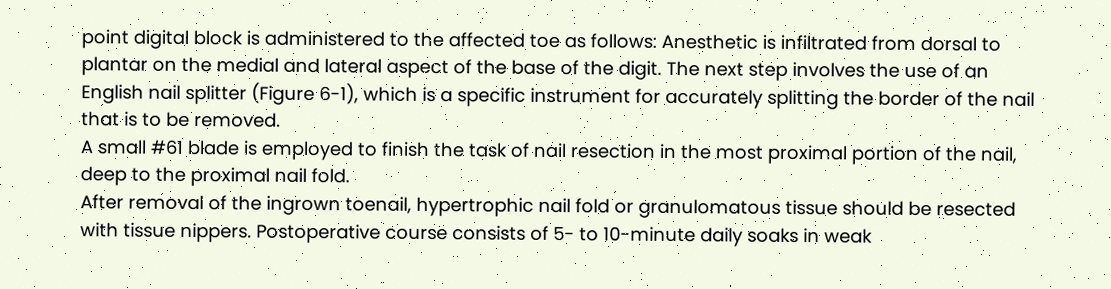point digital block is administered to the affected toe as follows: Anesthetic is infiltrated from dorsal to plantar on the medial and lateral aspect of the base of the digit. The next step involves the use of an English nail splitter (Figure 6-1), which is a specific instrument for accurately splitting the border of the nail that is to be removed.
A small #61 blade is employed to finish the task of nail resection in the most proximal portion of the nail, deep to the proximal nail fold.
After removal of the ingrown toenail, hypertrophic nail fold or granulomatous tissue should be resected with tissue nippers. Postoperative course consists of 5- to 10-minute daily soaks in weak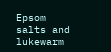Epsom salts and lukewarm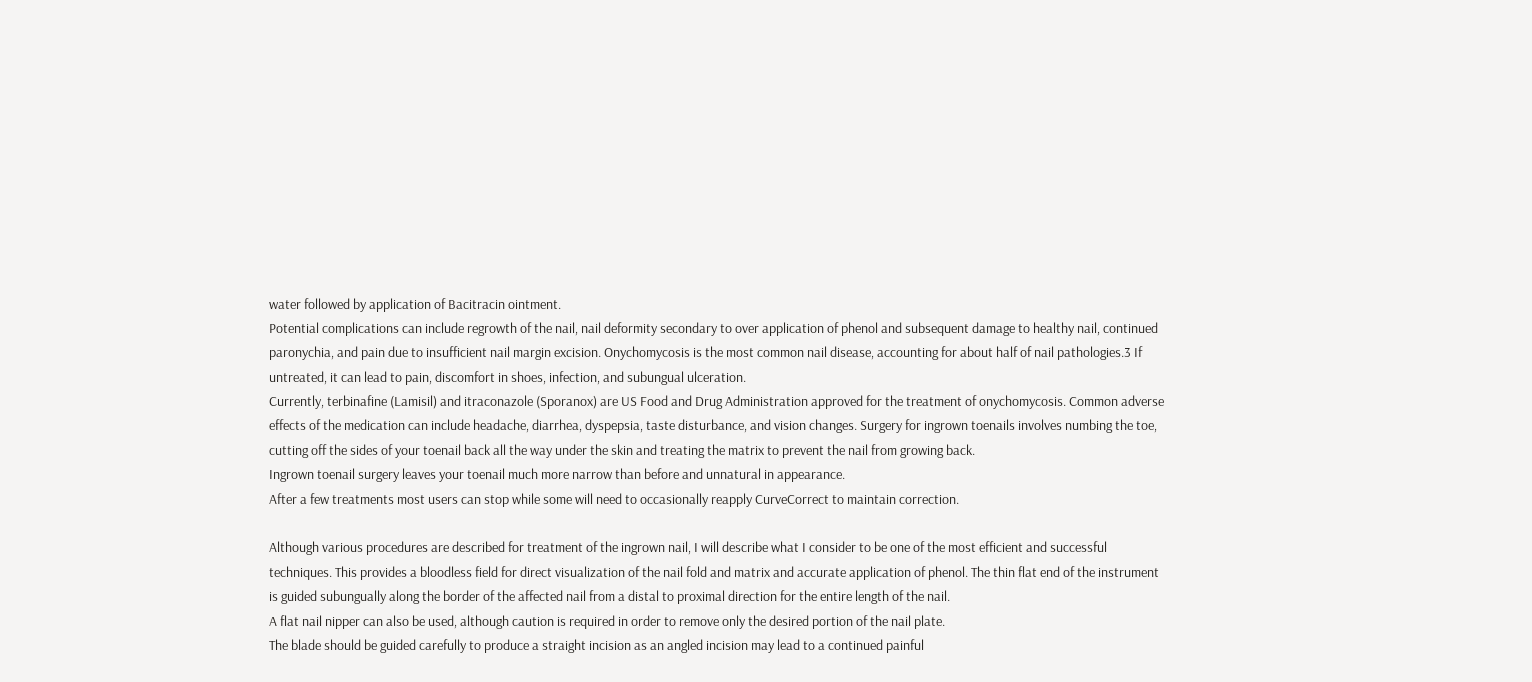water followed by application of Bacitracin ointment.
Potential complications can include regrowth of the nail, nail deformity secondary to over application of phenol and subsequent damage to healthy nail, continued paronychia, and pain due to insufficient nail margin excision. Onychomycosis is the most common nail disease, accounting for about half of nail pathologies.3 If untreated, it can lead to pain, discomfort in shoes, infection, and subungual ulceration.
Currently, terbinafine (Lamisil) and itraconazole (Sporanox) are US Food and Drug Administration approved for the treatment of onychomycosis. Common adverse effects of the medication can include headache, diarrhea, dyspepsia, taste disturbance, and vision changes. Surgery for ingrown toenails involves numbing the toe, cutting off the sides of your toenail back all the way under the skin and treating the matrix to prevent the nail from growing back.
Ingrown toenail surgery leaves your toenail much more narrow than before and unnatural in appearance.
After a few treatments most users can stop while some will need to occasionally reapply CurveCorrect to maintain correction.

Although various procedures are described for treatment of the ingrown nail, I will describe what I consider to be one of the most efficient and successful techniques. This provides a bloodless field for direct visualization of the nail fold and matrix and accurate application of phenol. The thin flat end of the instrument is guided subungually along the border of the affected nail from a distal to proximal direction for the entire length of the nail.
A flat nail nipper can also be used, although caution is required in order to remove only the desired portion of the nail plate.
The blade should be guided carefully to produce a straight incision as an angled incision may lead to a continued painful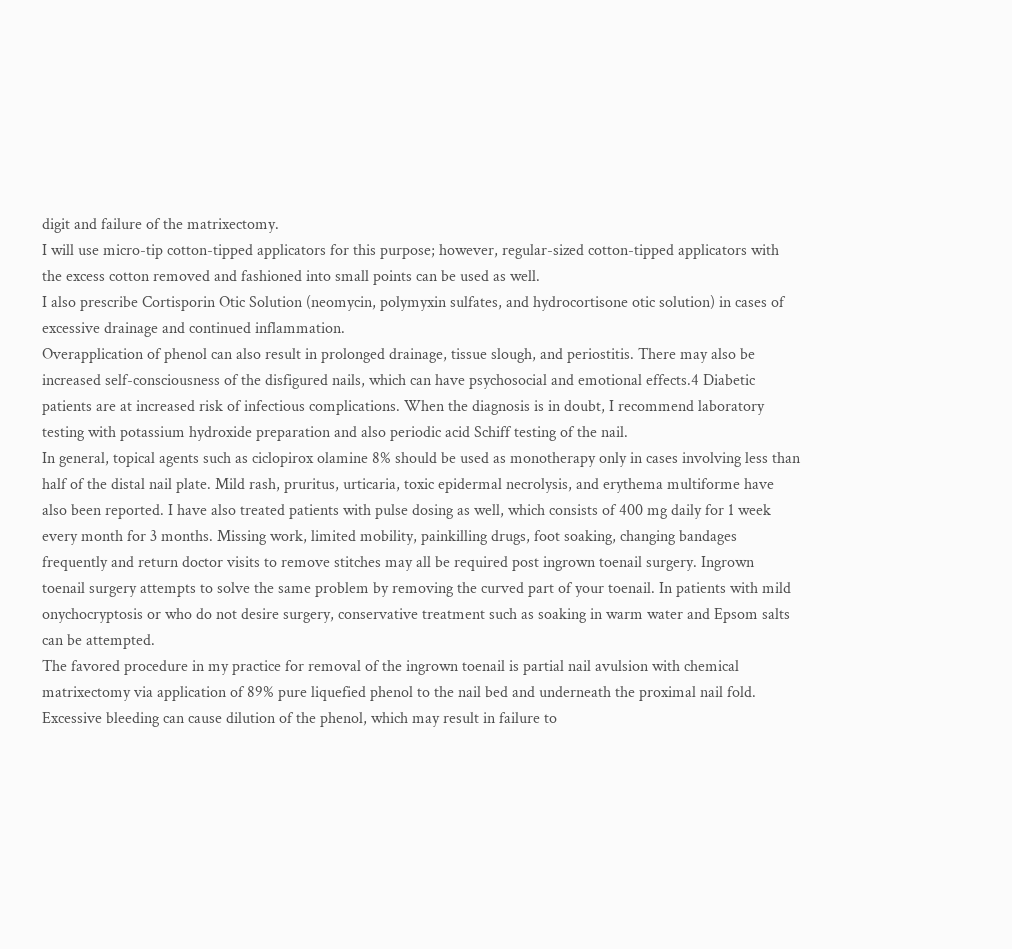digit and failure of the matrixectomy.
I will use micro-tip cotton-tipped applicators for this purpose; however, regular-sized cotton-tipped applicators with the excess cotton removed and fashioned into small points can be used as well.
I also prescribe Cortisporin Otic Solution (neomycin, polymyxin sulfates, and hydrocortisone otic solution) in cases of excessive drainage and continued inflammation.
Overapplication of phenol can also result in prolonged drainage, tissue slough, and periostitis. There may also be increased self-consciousness of the disfigured nails, which can have psychosocial and emotional effects.4 Diabetic patients are at increased risk of infectious complications. When the diagnosis is in doubt, I recommend laboratory testing with potassium hydroxide preparation and also periodic acid Schiff testing of the nail.
In general, topical agents such as ciclopirox olamine 8% should be used as monotherapy only in cases involving less than half of the distal nail plate. Mild rash, pruritus, urticaria, toxic epidermal necrolysis, and erythema multiforme have also been reported. I have also treated patients with pulse dosing as well, which consists of 400 mg daily for 1 week every month for 3 months. Missing work, limited mobility, painkilling drugs, foot soaking, changing bandages frequently and return doctor visits to remove stitches may all be required post ingrown toenail surgery. Ingrown toenail surgery attempts to solve the same problem by removing the curved part of your toenail. In patients with mild onychocryptosis or who do not desire surgery, conservative treatment such as soaking in warm water and Epsom salts can be attempted.
The favored procedure in my practice for removal of the ingrown toenail is partial nail avulsion with chemical matrixectomy via application of 89% pure liquefied phenol to the nail bed and underneath the proximal nail fold. Excessive bleeding can cause dilution of the phenol, which may result in failure to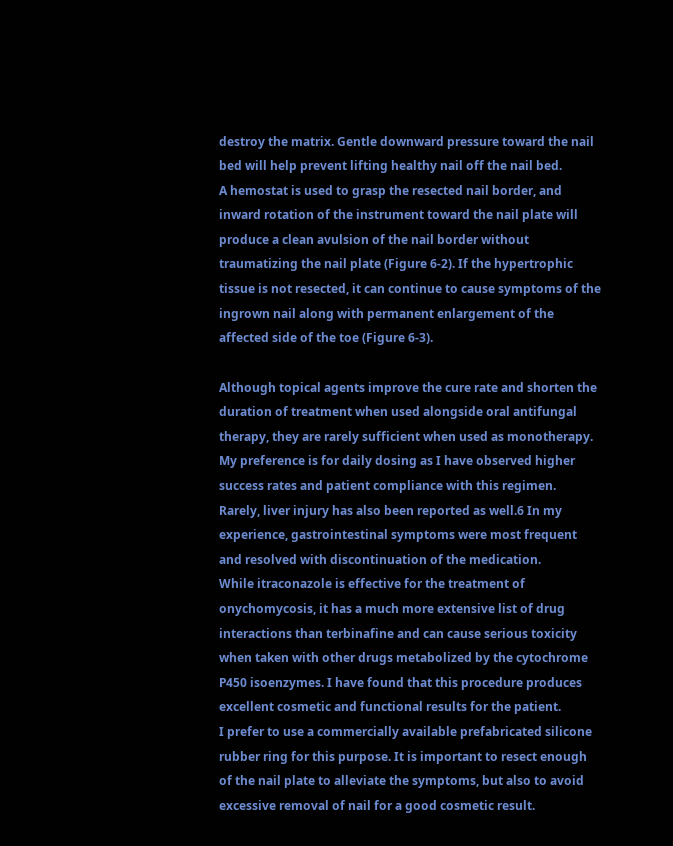destroy the matrix. Gentle downward pressure toward the nail bed will help prevent lifting healthy nail off the nail bed.
A hemostat is used to grasp the resected nail border, and inward rotation of the instrument toward the nail plate will produce a clean avulsion of the nail border without traumatizing the nail plate (Figure 6-2). If the hypertrophic tissue is not resected, it can continue to cause symptoms of the ingrown nail along with permanent enlargement of the affected side of the toe (Figure 6-3).

Although topical agents improve the cure rate and shorten the duration of treatment when used alongside oral antifungal therapy, they are rarely sufficient when used as monotherapy. My preference is for daily dosing as I have observed higher success rates and patient compliance with this regimen.
Rarely, liver injury has also been reported as well.6 In my experience, gastrointestinal symptoms were most frequent and resolved with discontinuation of the medication.
While itraconazole is effective for the treatment of onychomycosis, it has a much more extensive list of drug interactions than terbinafine and can cause serious toxicity when taken with other drugs metabolized by the cytochrome P450 isoenzymes. I have found that this procedure produces excellent cosmetic and functional results for the patient.
I prefer to use a commercially available prefabricated silicone rubber ring for this purpose. It is important to resect enough of the nail plate to alleviate the symptoms, but also to avoid excessive removal of nail for a good cosmetic result.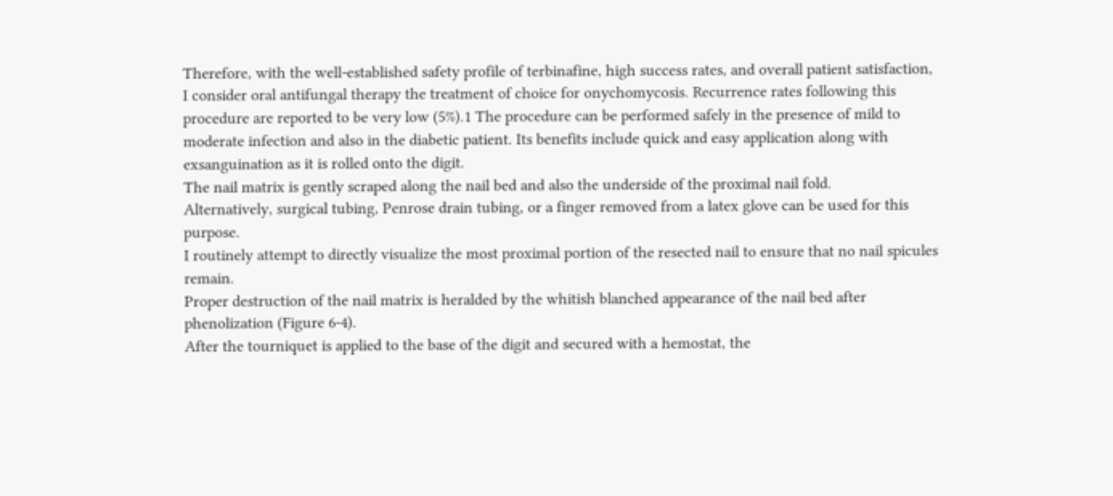Therefore, with the well-established safety profile of terbinafine, high success rates, and overall patient satisfaction, I consider oral antifungal therapy the treatment of choice for onychomycosis. Recurrence rates following this procedure are reported to be very low (5%).1 The procedure can be performed safely in the presence of mild to moderate infection and also in the diabetic patient. Its benefits include quick and easy application along with exsanguination as it is rolled onto the digit.
The nail matrix is gently scraped along the nail bed and also the underside of the proximal nail fold.
Alternatively, surgical tubing, Penrose drain tubing, or a finger removed from a latex glove can be used for this purpose.
I routinely attempt to directly visualize the most proximal portion of the resected nail to ensure that no nail spicules remain.
Proper destruction of the nail matrix is heralded by the whitish blanched appearance of the nail bed after phenolization (Figure 6-4).
After the tourniquet is applied to the base of the digit and secured with a hemostat, the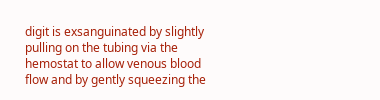digit is exsanguinated by slightly pulling on the tubing via the hemostat to allow venous blood flow and by gently squeezing the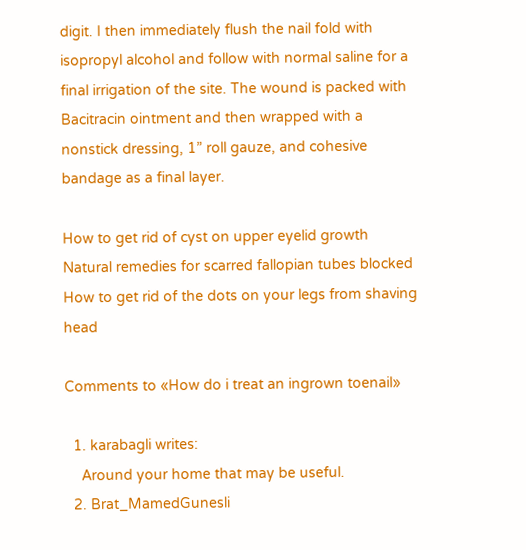digit. I then immediately flush the nail fold with isopropyl alcohol and follow with normal saline for a final irrigation of the site. The wound is packed with Bacitracin ointment and then wrapped with a nonstick dressing, 1” roll gauze, and cohesive bandage as a final layer.

How to get rid of cyst on upper eyelid growth
Natural remedies for scarred fallopian tubes blocked
How to get rid of the dots on your legs from shaving head

Comments to «How do i treat an ingrown toenail»

  1. karabagli writes:
    Around your home that may be useful.
  2. Brat_MamedGunesli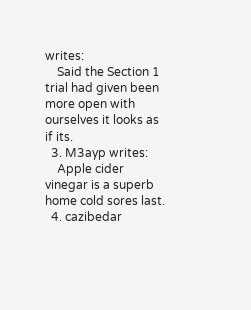writes:
    Said the Section 1 trial had given been more open with ourselves it looks as if its.
  3. M3ayp writes:
    Apple cider vinegar is a superb home cold sores last.
  4. cazibedar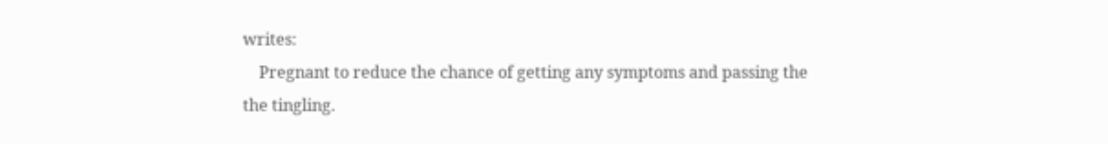writes:
    Pregnant to reduce the chance of getting any symptoms and passing the the tingling.